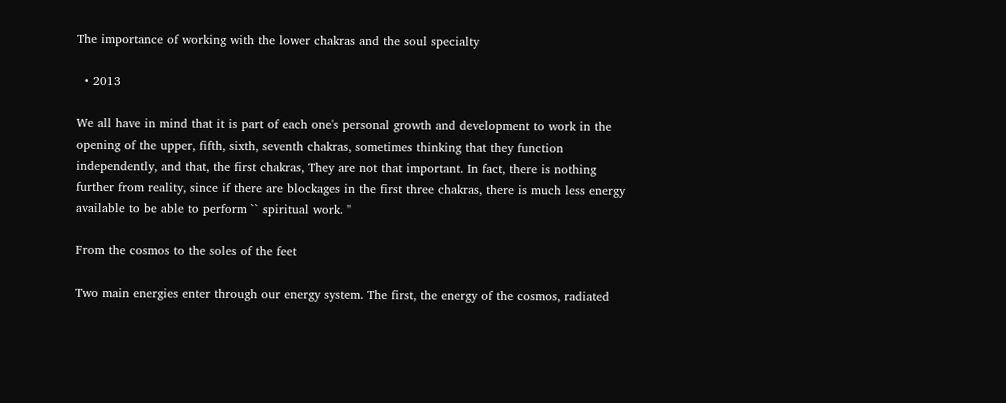The importance of working with the lower chakras and the soul specialty

  • 2013

We all have in mind that it is part of each one's personal growth and development to work in the opening of the upper, fifth, sixth, seventh chakras, sometimes thinking that they function independently, and that, the first chakras, They are not that important. In fact, there is nothing further from reality, since if there are blockages in the first three chakras, there is much less energy available to be able to perform `` spiritual work. ''

From the cosmos to the soles of the feet

Two main energies enter through our energy system. The first, the energy of the cosmos, radiated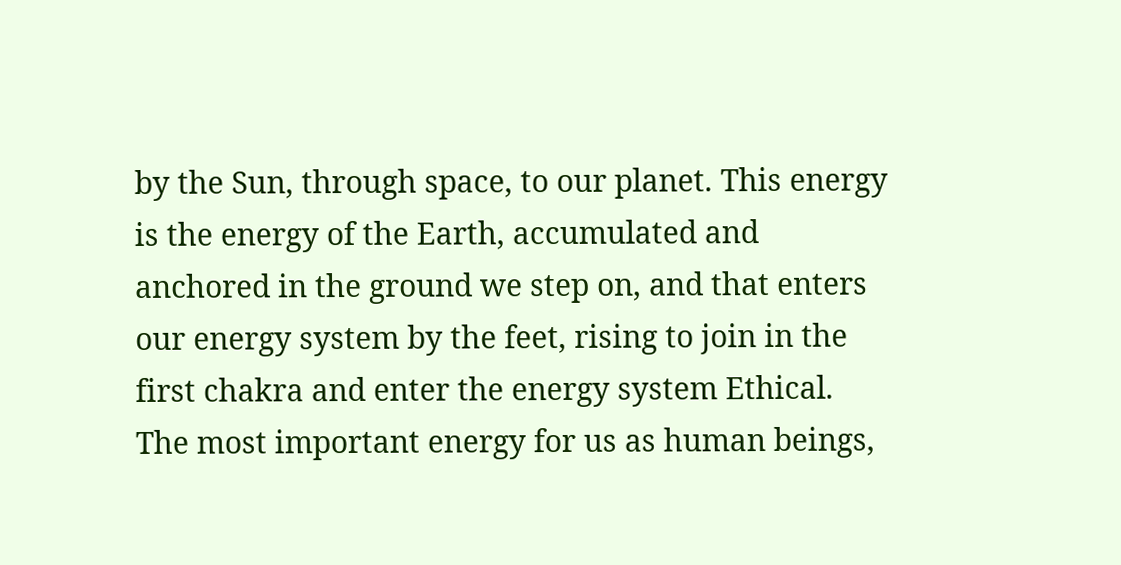by the Sun, through space, to our planet. This energy is the energy of the Earth, accumulated and anchored in the ground we step on, and that enters our energy system by the feet, rising to join in the first chakra and enter the energy system Ethical. The most important energy for us as human beings,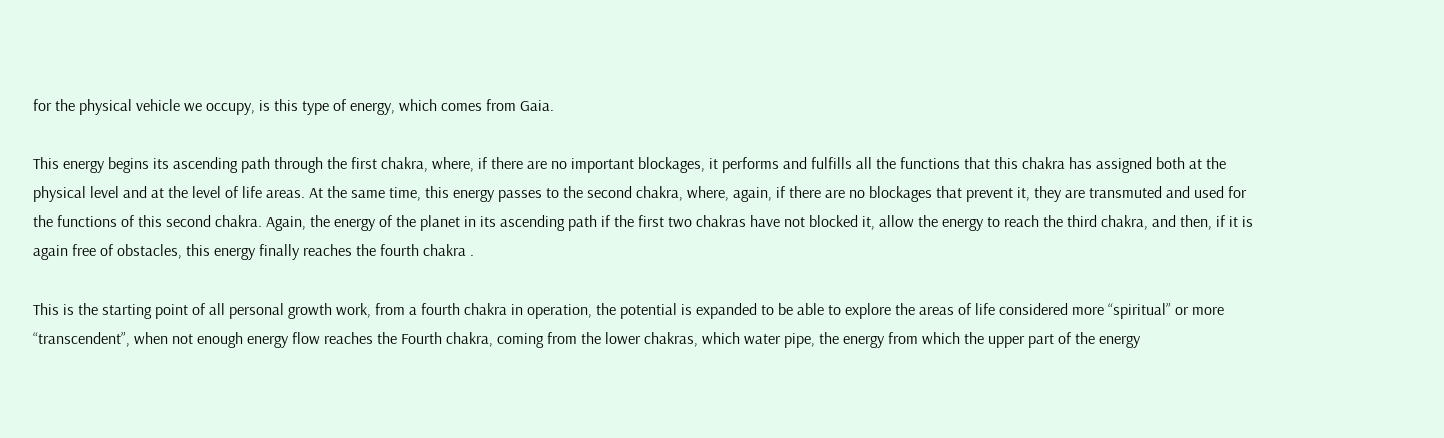for the physical vehicle we occupy, is this type of energy, which comes from Gaia.

This energy begins its ascending path through the first chakra, where, if there are no important blockages, it performs and fulfills all the functions that this chakra has assigned both at the physical level and at the level of life areas. At the same time, this energy passes to the second chakra, where, again, if there are no blockages that prevent it, they are transmuted and used for the functions of this second chakra. Again, the energy of the planet in its ascending path if the first two chakras have not blocked it, allow the energy to reach the third chakra, and then, if it is again free of obstacles, this energy finally reaches the fourth chakra .

This is the starting point of all personal growth work, from a fourth chakra in operation, the potential is expanded to be able to explore the areas of life considered more “spiritual” or more “transcendent”, when not enough energy flow reaches the Fourth chakra, coming from the lower chakras, which water pipe, the energy from which the upper part of the energy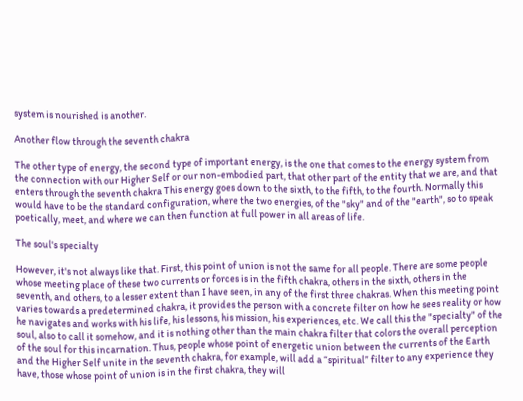system is nourished is another.

Another flow through the seventh chakra

The other type of energy, the second type of important energy, is the one that comes to the energy system from the connection with our Higher Self or our non-embodied part, that other part of the entity that we are, and that enters through the seventh chakra This energy goes down to the sixth, to the fifth, to the fourth. Normally this would have to be the standard configuration, where the two energies, of the "sky" and of the "earth", so to speak poetically, meet, and where we can then function at full power in all areas of life.

The soul's specialty

However, it's not always like that. First, this point of union is not the same for all people. There are some people whose meeting place of these two currents or forces is in the fifth chakra, others in the sixth, others in the seventh, and others, to a lesser extent than I have seen, in any of the first three chakras. When this meeting point varies towards a predetermined chakra, it provides the person with a concrete filter on how he sees reality or how he navigates and works with his life, his lessons, his mission, his experiences, etc. We call this the "specialty" of the soul, also to call it somehow, and it is nothing other than the main chakra filter that colors the overall perception of the soul for this incarnation. Thus, people whose point of energetic union between the currents of the Earth and the Higher Self unite in the seventh chakra, for example, will add a “spiritual” filter to any experience they have, those whose point of union is in the first chakra, they will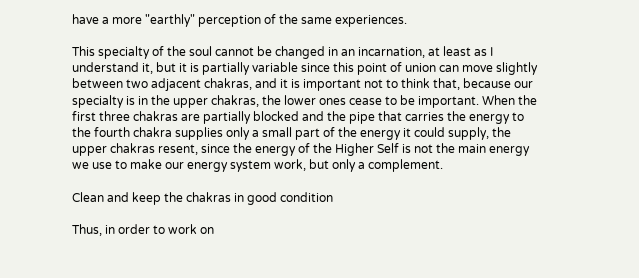have a more "earthly" perception of the same experiences.

This specialty of the soul cannot be changed in an incarnation, at least as I understand it, but it is partially variable since this point of union can move slightly between two adjacent chakras, and it is important not to think that, because our specialty is in the upper chakras, the lower ones cease to be important. When the first three chakras are partially blocked and the pipe that carries the energy to the fourth chakra supplies only a small part of the energy it could supply, the upper chakras resent, since the energy of the Higher Self is not the main energy we use to make our energy system work, but only a complement.

Clean and keep the chakras in good condition

Thus, in order to work on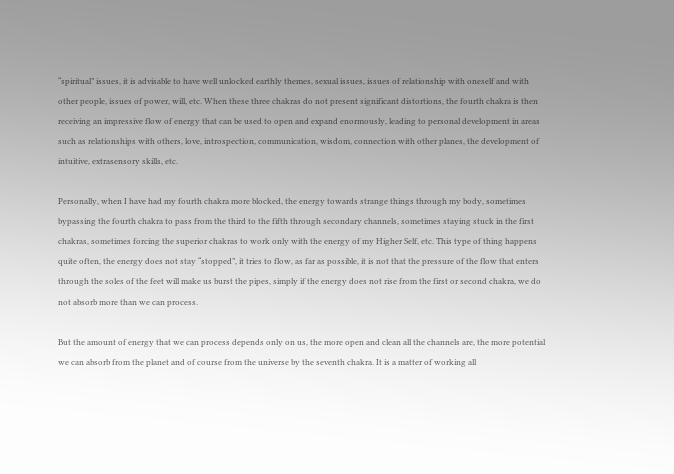“spiritual” issues, it is advisable to have well unlocked earthly themes, sexual issues, issues of relationship with oneself and with other people, issues of power, will, etc. When these three chakras do not present significant distortions, the fourth chakra is then receiving an impressive flow of energy that can be used to open and expand enormously, leading to personal development in areas such as relationships with others, love, introspection, communication, wisdom, connection with other planes, the development of intuitive, extrasensory skills, etc.

Personally, when I have had my fourth chakra more blocked, the energy towards strange things through my body, sometimes bypassing the fourth chakra to pass from the third to the fifth through secondary channels, sometimes staying stuck in the first chakras, sometimes forcing the superior chakras to work only with the energy of my Higher Self, etc. This type of thing happens quite often, the energy does not stay “stopped”, it tries to flow, as far as possible, it is not that the pressure of the flow that enters through the soles of the feet will make us burst the pipes, simply if the energy does not rise from the first or second chakra, we do not absorb more than we can process.

But the amount of energy that we can process depends only on us, the more open and clean all the channels are, the more potential we can absorb from the planet and of course from the universe by the seventh chakra. It is a matter of working all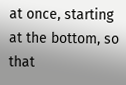at once, starting at the bottom, so that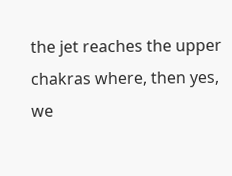the jet reaches the upper chakras where, then yes, we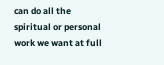can do all the spiritual or personal work we want at full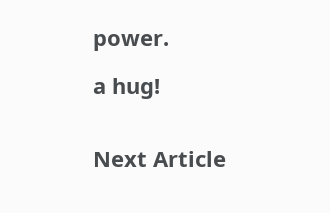power.

a hug!


Next Article